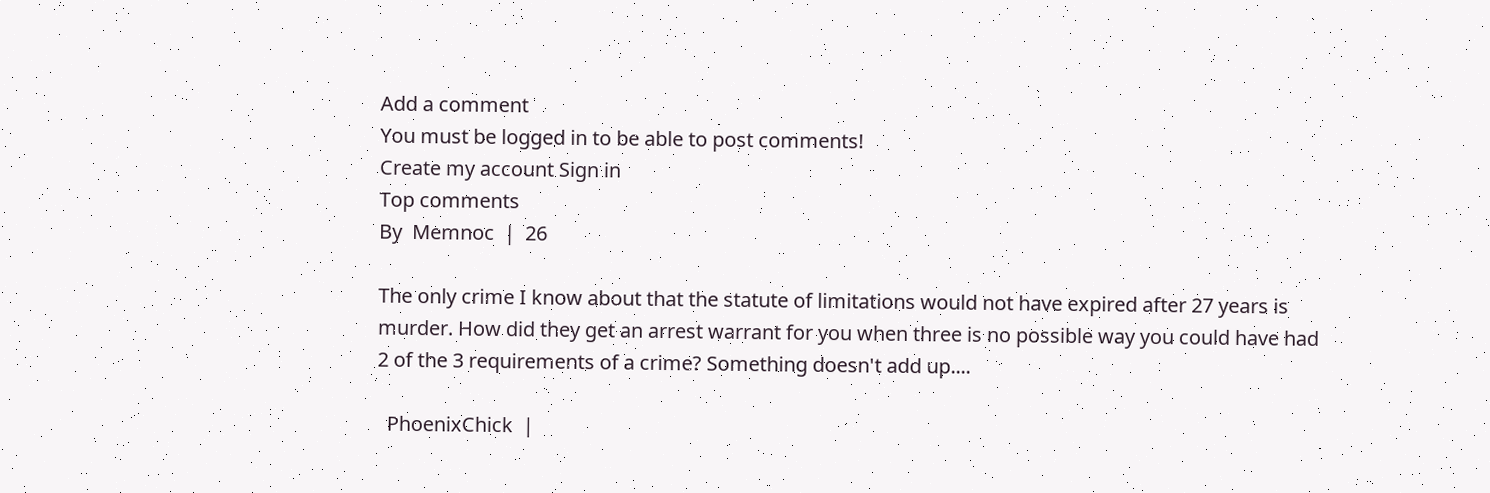Add a comment
You must be logged in to be able to post comments!
Create my account Sign in
Top comments
By  Memnoc  |  26

The only crime I know about that the statute of limitations would not have expired after 27 years is murder. How did they get an arrest warrant for you when three is no possible way you could have had 2 of the 3 requirements of a crime? Something doesn't add up....

  PhoenixChick  |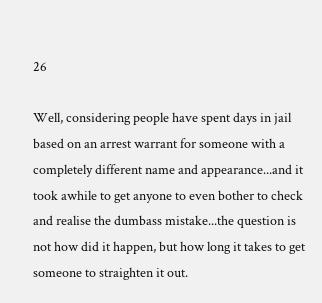26

Well, considering people have spent days in jail based on an arrest warrant for someone with a completely different name and appearance...and it took awhile to get anyone to even bother to check and realise the dumbass mistake...the question is not how did it happen, but how long it takes to get someone to straighten it out.